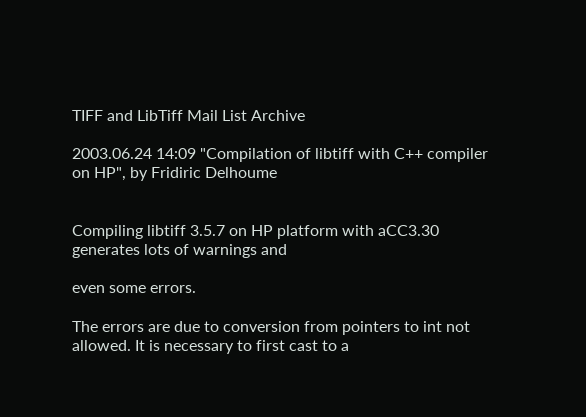TIFF and LibTiff Mail List Archive

2003.06.24 14:09 "Compilation of libtiff with C++ compiler on HP", by Fridiric Delhoume


Compiling libtiff 3.5.7 on HP platform with aCC3.30 generates lots of warnings and

even some errors.

The errors are due to conversion from pointers to int not allowed. It is necessary to first cast to a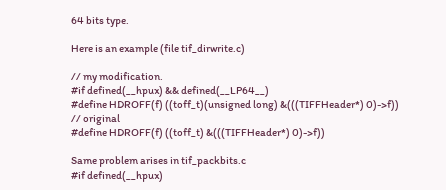64 bits type.

Here is an example (file tif_dirwrite.c)

// my modification.
#if defined(__hpux) && defined(__LP64__)
#define HDROFF(f) ((toff_t)(unsigned long) &(((TIFFHeader*) 0)->f))
// original
#define HDROFF(f) ((toff_t) &(((TIFFHeader*) 0)->f))

Same problem arises in tif_packbits.c
#if defined(__hpux)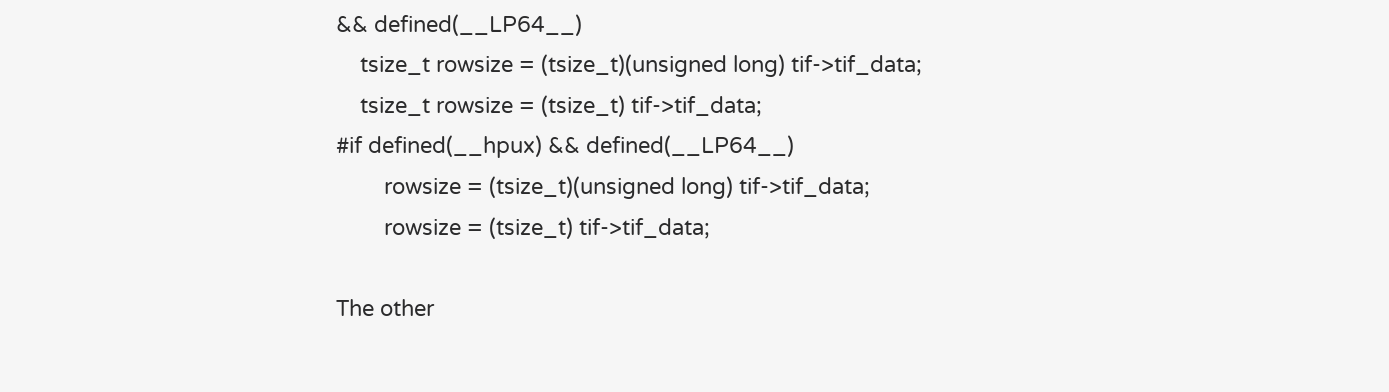&& defined(__LP64__)
    tsize_t rowsize = (tsize_t)(unsigned long) tif->tif_data;
    tsize_t rowsize = (tsize_t) tif->tif_data;
#if defined(__hpux) && defined(__LP64__)
        rowsize = (tsize_t)(unsigned long) tif->tif_data;
        rowsize = (tsize_t) tif->tif_data;

The other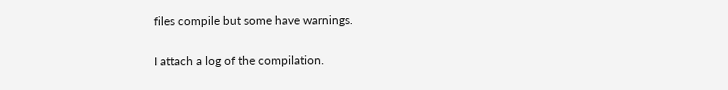files compile but some have warnings.

I attach a log of the compilation.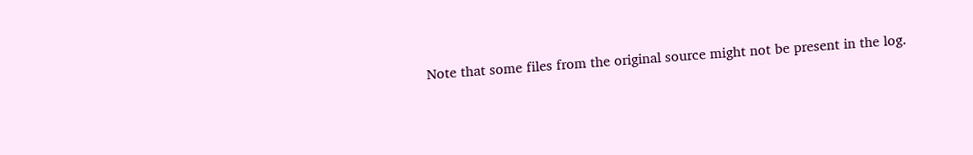Note that some files from the original source might not be present in the log.